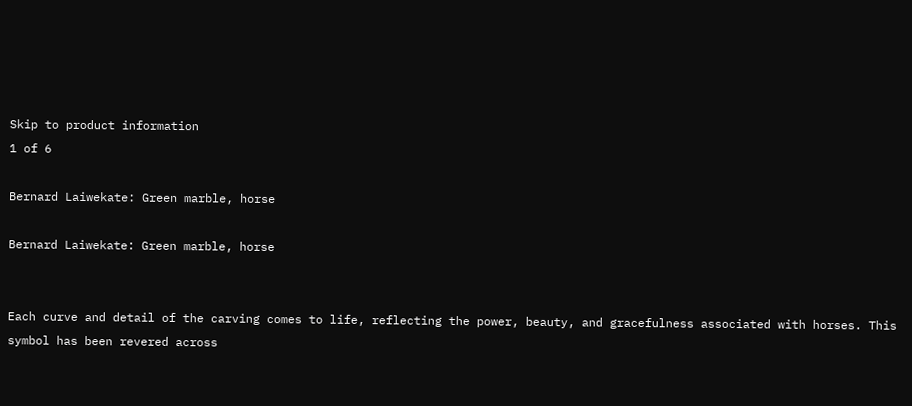Skip to product information
1 of 6

Bernard Laiwekate: Green marble, horse

Bernard Laiwekate: Green marble, horse


Each curve and detail of the carving comes to life, reflecting the power, beauty, and gracefulness associated with horses. This symbol has been revered across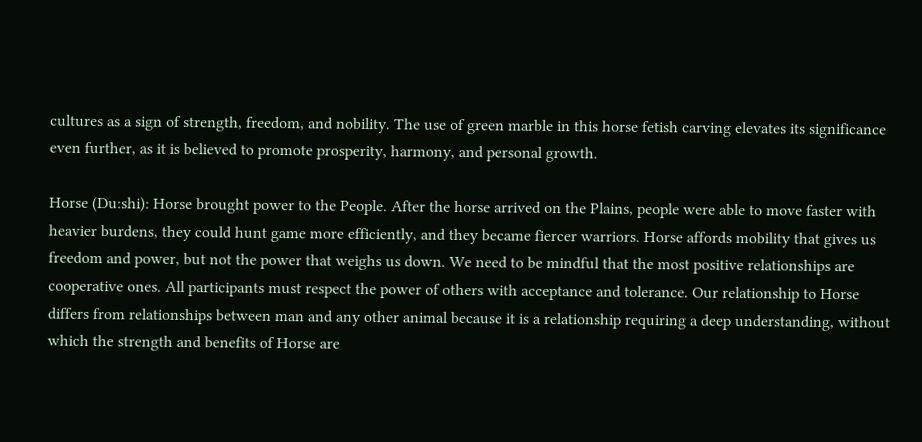cultures as a sign of strength, freedom, and nobility. The use of green marble in this horse fetish carving elevates its significance even further, as it is believed to promote prosperity, harmony, and personal growth.

Horse (Du:shi): Horse brought power to the People. After the horse arrived on the Plains, people were able to move faster with heavier burdens, they could hunt game more efficiently, and they became fiercer warriors. Horse affords mobility that gives us freedom and power, but not the power that weighs us down. We need to be mindful that the most positive relationships are cooperative ones. All participants must respect the power of others with acceptance and tolerance. Our relationship to Horse differs from relationships between man and any other animal because it is a relationship requiring a deep understanding, without which the strength and benefits of Horse are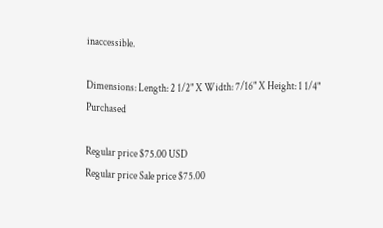inaccessible.

Dimensions: Length: 2 1/2" X Width: 7/16" X Height: 1 1/4" Purchased

Regular price $75.00 USD
Regular price Sale price $75.00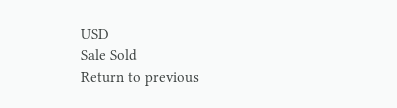USD
Sale Sold
Return to previous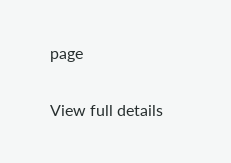page

View full details